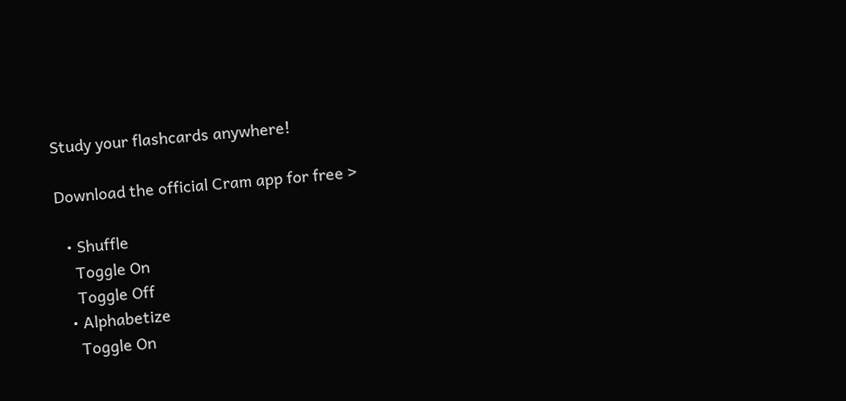Study your flashcards anywhere!

Download the official Cram app for free >

  • Shuffle
    Toggle On
    Toggle Off
  • Alphabetize
    Toggle On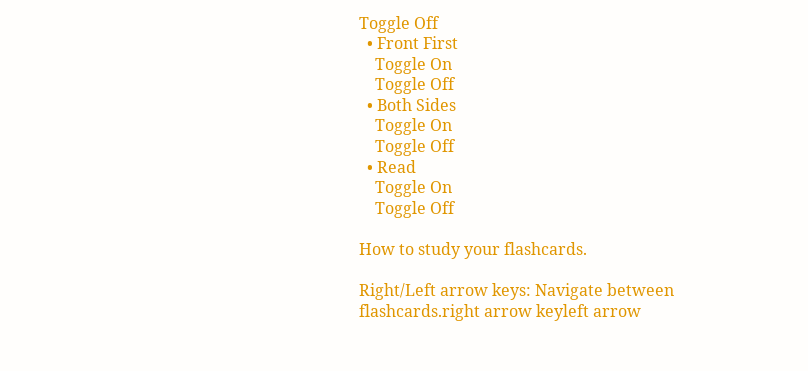Toggle Off
  • Front First
    Toggle On
    Toggle Off
  • Both Sides
    Toggle On
    Toggle Off
  • Read
    Toggle On
    Toggle Off

How to study your flashcards.

Right/Left arrow keys: Navigate between flashcards.right arrow keyleft arrow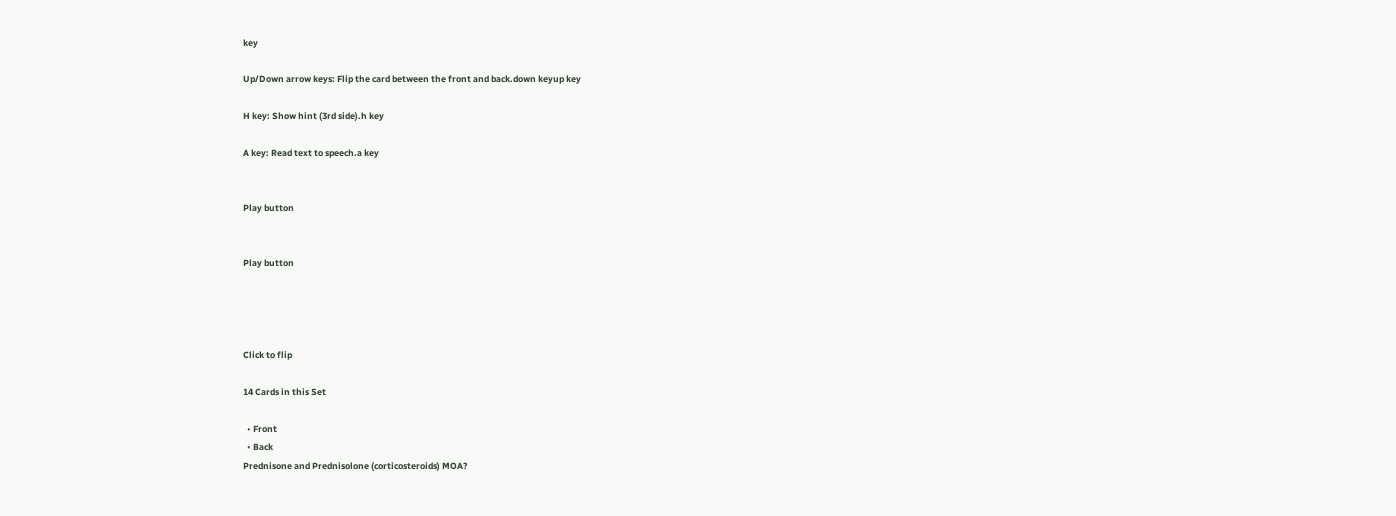key

Up/Down arrow keys: Flip the card between the front and back.down keyup key

H key: Show hint (3rd side).h key

A key: Read text to speech.a key


Play button


Play button




Click to flip

14 Cards in this Set

  • Front
  • Back
Prednisone and Prednisolone (corticosteroids) MOA?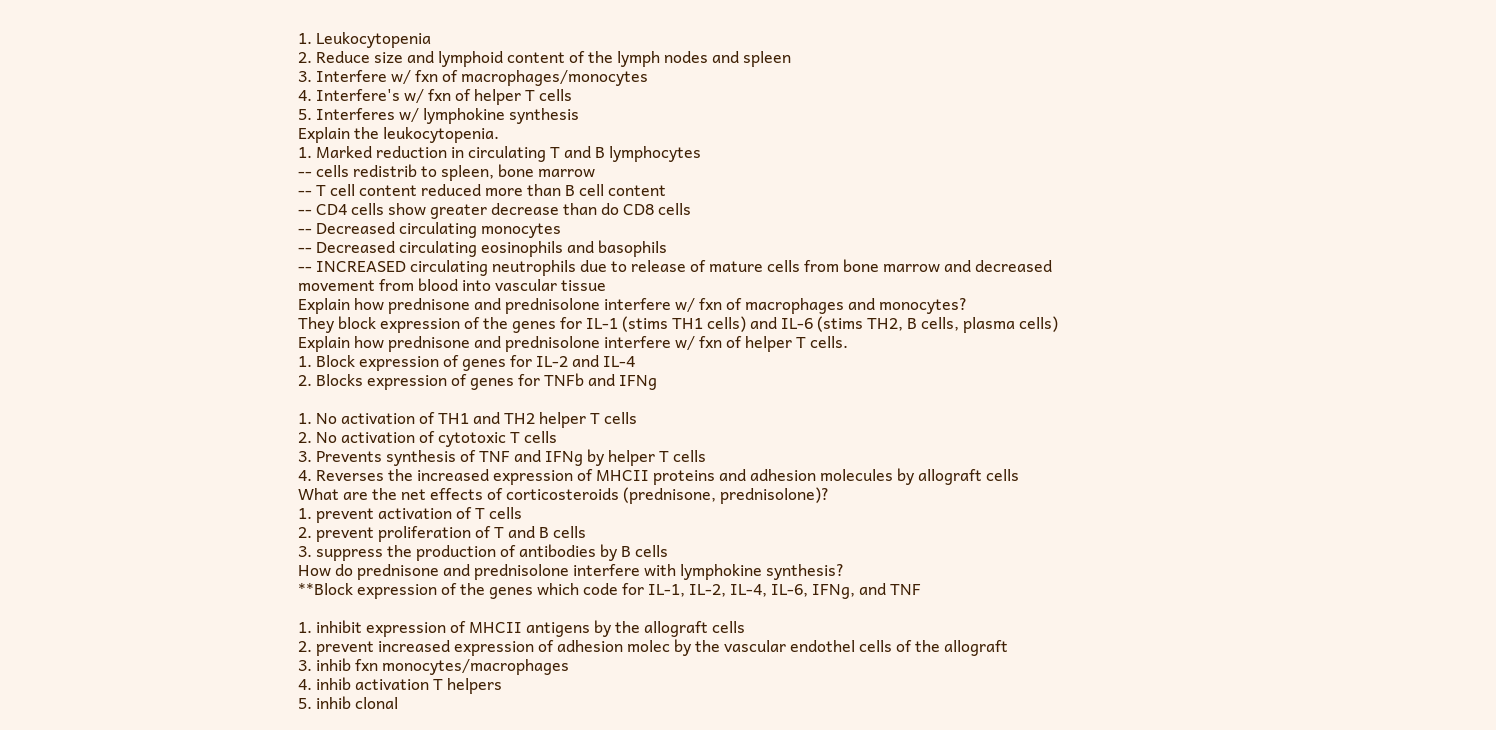1. Leukocytopenia
2. Reduce size and lymphoid content of the lymph nodes and spleen
3. Interfere w/ fxn of macrophages/monocytes
4. Interfere's w/ fxn of helper T cells
5. Interferes w/ lymphokine synthesis
Explain the leukocytopenia.
1. Marked reduction in circulating T and B lymphocytes
-- cells redistrib to spleen, bone marrow
-- T cell content reduced more than B cell content
-- CD4 cells show greater decrease than do CD8 cells
-- Decreased circulating monocytes
-- Decreased circulating eosinophils and basophils
-- INCREASED circulating neutrophils due to release of mature cells from bone marrow and decreased movement from blood into vascular tissue
Explain how prednisone and prednisolone interfere w/ fxn of macrophages and monocytes?
They block expression of the genes for IL-1 (stims TH1 cells) and IL-6 (stims TH2, B cells, plasma cells)
Explain how prednisone and prednisolone interfere w/ fxn of helper T cells.
1. Block expression of genes for IL-2 and IL-4
2. Blocks expression of genes for TNFb and IFNg

1. No activation of TH1 and TH2 helper T cells
2. No activation of cytotoxic T cells
3. Prevents synthesis of TNF and IFNg by helper T cells
4. Reverses the increased expression of MHCII proteins and adhesion molecules by allograft cells
What are the net effects of corticosteroids (prednisone, prednisolone)?
1. prevent activation of T cells
2. prevent proliferation of T and B cells
3. suppress the production of antibodies by B cells
How do prednisone and prednisolone interfere with lymphokine synthesis?
**Block expression of the genes which code for IL-1, IL-2, IL-4, IL-6, IFNg, and TNF

1. inhibit expression of MHCII antigens by the allograft cells
2. prevent increased expression of adhesion molec by the vascular endothel cells of the allograft
3. inhib fxn monocytes/macrophages
4. inhib activation T helpers
5. inhib clonal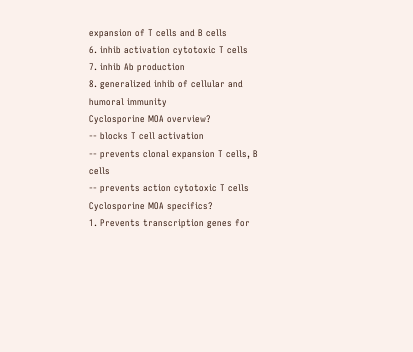expansion of T cells and B cells
6. inhib activation cytotoxic T cells
7. inhib Ab production
8. generalized inhib of cellular and humoral immunity
Cyclosporine MOA overview?
-- blocks T cell activation
-- prevents clonal expansion T cells, B cells
-- prevents action cytotoxic T cells
Cyclosporine MOA specifics?
1. Prevents transcription genes for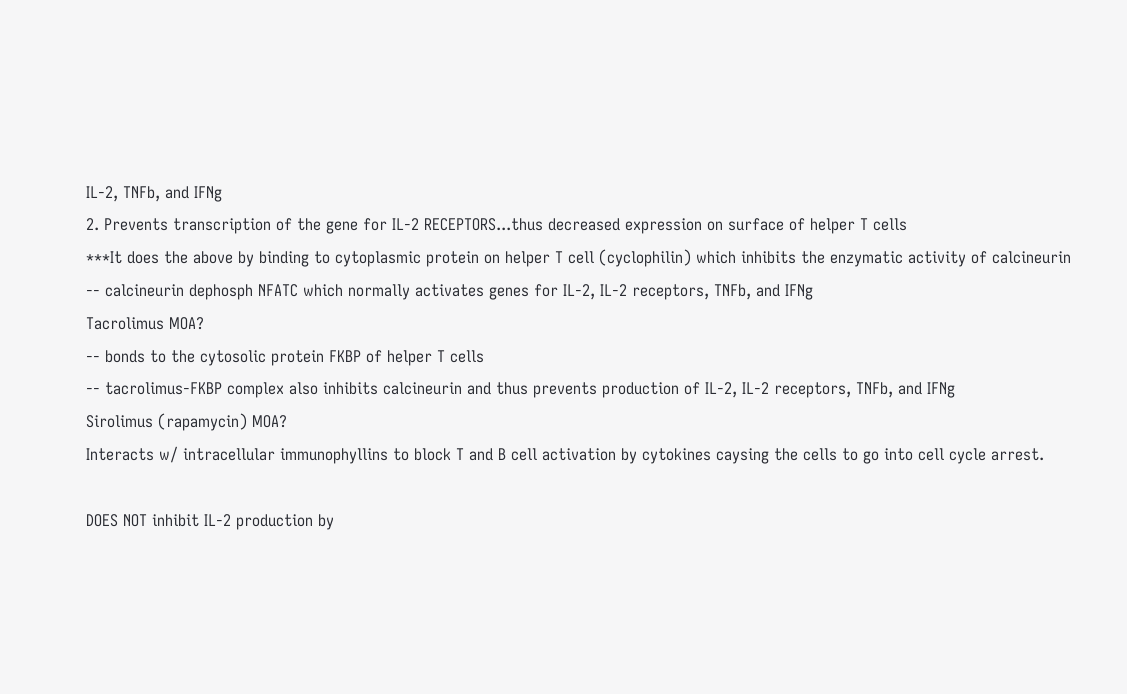IL-2, TNFb, and IFNg
2. Prevents transcription of the gene for IL-2 RECEPTORS...thus decreased expression on surface of helper T cells
***It does the above by binding to cytoplasmic protein on helper T cell (cyclophilin) which inhibits the enzymatic activity of calcineurin
-- calcineurin dephosph NFATC which normally activates genes for IL-2, IL-2 receptors, TNFb, and IFNg
Tacrolimus MOA?
-- bonds to the cytosolic protein FKBP of helper T cells
-- tacrolimus-FKBP complex also inhibits calcineurin and thus prevents production of IL-2, IL-2 receptors, TNFb, and IFNg
Sirolimus (rapamycin) MOA?
Interacts w/ intracellular immunophyllins to block T and B cell activation by cytokines caysing the cells to go into cell cycle arrest.

DOES NOT inhibit IL-2 production by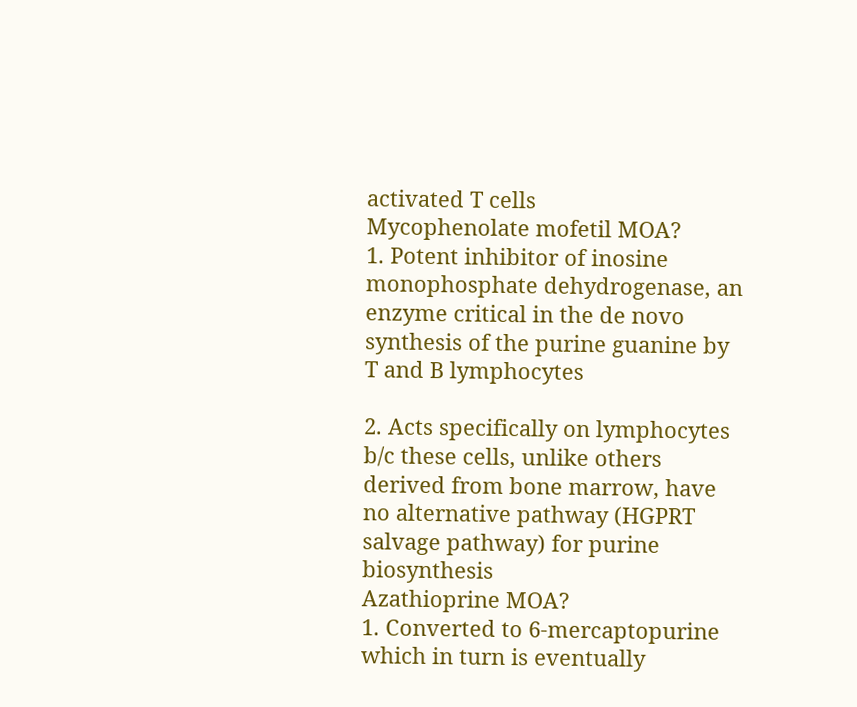activated T cells
Mycophenolate mofetil MOA?
1. Potent inhibitor of inosine monophosphate dehydrogenase, an enzyme critical in the de novo synthesis of the purine guanine by T and B lymphocytes

2. Acts specifically on lymphocytes b/c these cells, unlike others derived from bone marrow, have no alternative pathway (HGPRT salvage pathway) for purine biosynthesis
Azathioprine MOA?
1. Converted to 6-mercaptopurine which in turn is eventually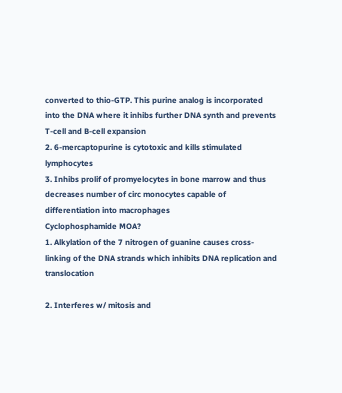converted to thio-GTP. This purine analog is incorporated into the DNA where it inhibs further DNA synth and prevents T-cell and B-cell expansion
2. 6-mercaptopurine is cytotoxic and kills stimulated lymphocytes
3. Inhibs prolif of promyelocytes in bone marrow and thus decreases number of circ monocytes capable of differentiation into macrophages
Cyclophosphamide MOA?
1. Alkylation of the 7 nitrogen of guanine causes cross-linking of the DNA strands which inhibits DNA replication and translocation

2. Interferes w/ mitosis and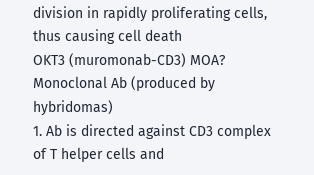division in rapidly proliferating cells, thus causing cell death
OKT3 (muromonab-CD3) MOA?
Monoclonal Ab (produced by hybridomas)
1. Ab is directed against CD3 complex of T helper cells and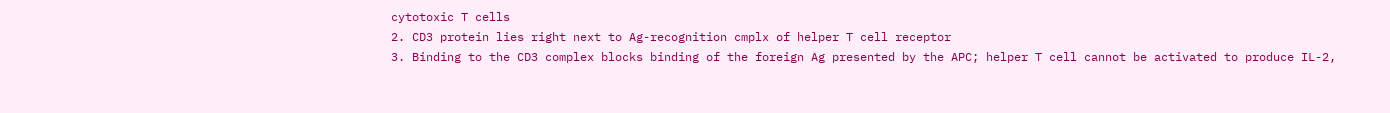cytotoxic T cells
2. CD3 protein lies right next to Ag-recognition cmplx of helper T cell receptor
3. Binding to the CD3 complex blocks binding of the foreign Ag presented by the APC; helper T cell cannot be activated to produce IL-2,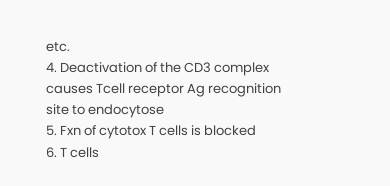etc.
4. Deactivation of the CD3 complex causes Tcell receptor Ag recognition site to endocytose
5. Fxn of cytotox T cells is blocked
6. T cells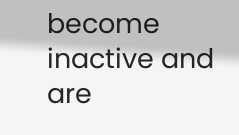become inactive and are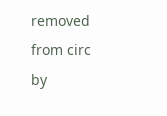removed from circ by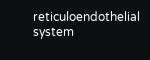reticuloendothelial system